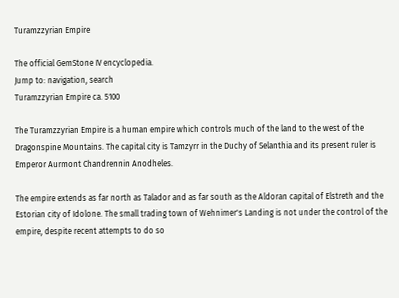Turamzzyrian Empire

The official GemStone IV encyclopedia.
Jump to: navigation, search
Turamzzyrian Empire ca. 5100

The Turamzzyrian Empire is a human empire which controls much of the land to the west of the Dragonspine Mountains. The capital city is Tamzyrr in the Duchy of Selanthia and its present ruler is Emperor Aurmont Chandrennin Anodheles.

The empire extends as far north as Talador and as far south as the Aldoran capital of Elstreth and the Estorian city of Idolone. The small trading town of Wehnimer's Landing is not under the control of the empire, despite recent attempts to do so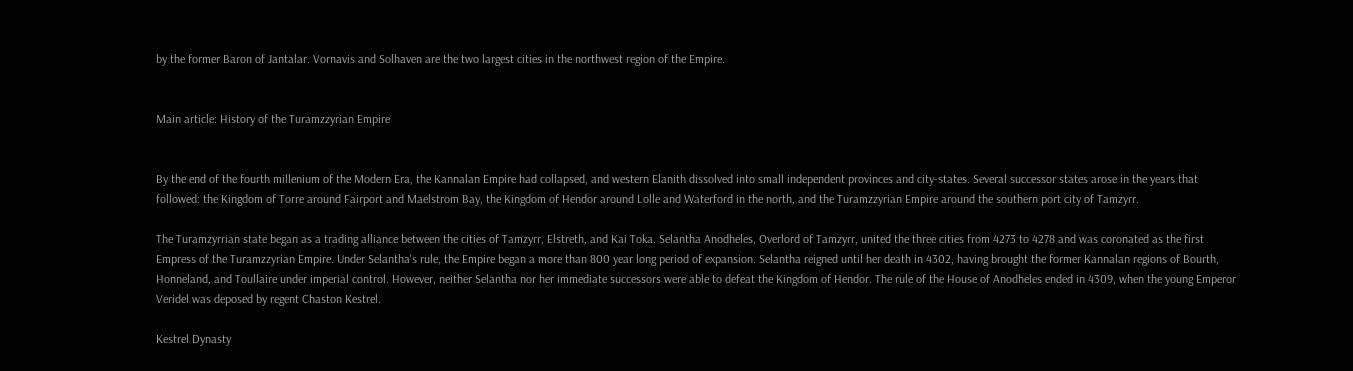by the former Baron of Jantalar. Vornavis and Solhaven are the two largest cities in the northwest region of the Empire.


Main article: History of the Turamzzyrian Empire


By the end of the fourth millenium of the Modern Era, the Kannalan Empire had collapsed, and western Elanith dissolved into small independent provinces and city-states. Several successor states arose in the years that followed: the Kingdom of Torre around Fairport and Maelstrom Bay, the Kingdom of Hendor around Lolle and Waterford in the north, and the Turamzzyrian Empire around the southern port city of Tamzyrr.

The Turamzyrrian state began as a trading alliance between the cities of Tamzyrr, Elstreth, and Kai Toka. Selantha Anodheles, Overlord of Tamzyrr, united the three cities from 4273 to 4278 and was coronated as the first Empress of the Turamzzyrian Empire. Under Selantha's rule, the Empire began a more than 800 year long period of expansion. Selantha reigned until her death in 4302, having brought the former Kannalan regions of Bourth, Honneland, and Toullaire under imperial control. However, neither Selantha nor her immediate successors were able to defeat the Kingdom of Hendor. The rule of the House of Anodheles ended in 4309, when the young Emperor Veridel was deposed by regent Chaston Kestrel.

Kestrel Dynasty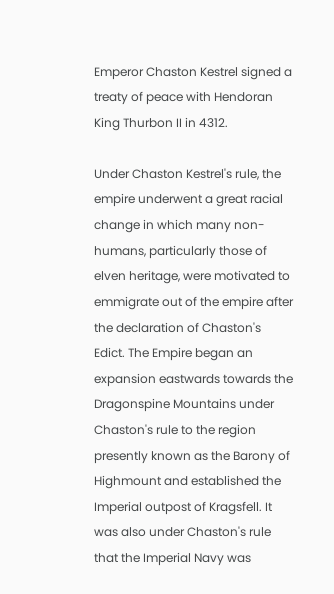Emperor Chaston Kestrel signed a treaty of peace with Hendoran King Thurbon II in 4312.

Under Chaston Kestrel's rule, the empire underwent a great racial change in which many non-humans, particularly those of elven heritage, were motivated to emmigrate out of the empire after the declaration of Chaston's Edict. The Empire began an expansion eastwards towards the Dragonspine Mountains under Chaston's rule to the region presently known as the Barony of Highmount and established the Imperial outpost of Kragsfell. It was also under Chaston's rule that the Imperial Navy was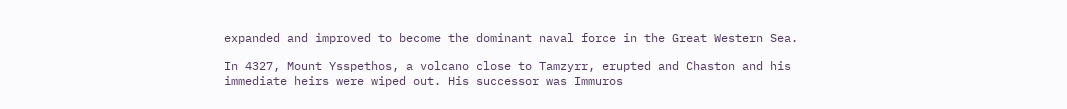expanded and improved to become the dominant naval force in the Great Western Sea.

In 4327, Mount Ysspethos, a volcano close to Tamzyrr, erupted and Chaston and his immediate heirs were wiped out. His successor was Immuros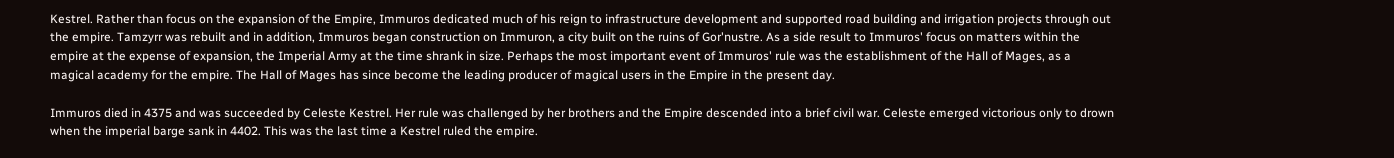Kestrel. Rather than focus on the expansion of the Empire, Immuros dedicated much of his reign to infrastructure development and supported road building and irrigation projects through out the empire. Tamzyrr was rebuilt and in addition, Immuros began construction on Immuron, a city built on the ruins of Gor'nustre. As a side result to Immuros' focus on matters within the empire at the expense of expansion, the Imperial Army at the time shrank in size. Perhaps the most important event of Immuros' rule was the establishment of the Hall of Mages, as a magical academy for the empire. The Hall of Mages has since become the leading producer of magical users in the Empire in the present day.

Immuros died in 4375 and was succeeded by Celeste Kestrel. Her rule was challenged by her brothers and the Empire descended into a brief civil war. Celeste emerged victorious only to drown when the imperial barge sank in 4402. This was the last time a Kestrel ruled the empire.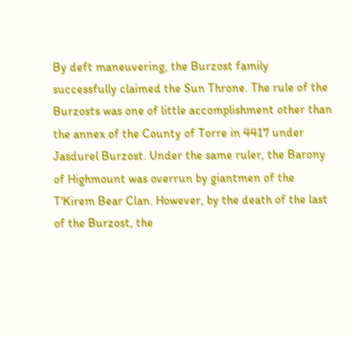By deft maneuvering, the Burzost family successfully claimed the Sun Throne. The rule of the Burzosts was one of little accomplishment other than the annex of the County of Torre in 4417 under Jasdurel Burzost. Under the same ruler, the Barony of Highmount was overrun by giantmen of the T'Kirem Bear Clan. However, by the death of the last of the Burzost, the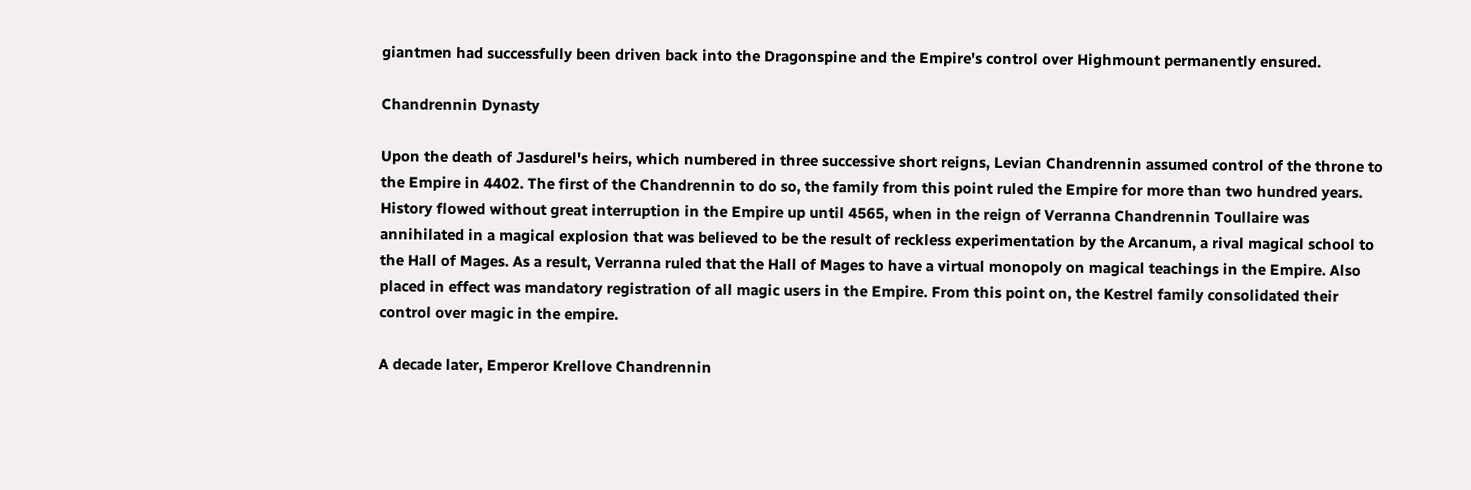giantmen had successfully been driven back into the Dragonspine and the Empire's control over Highmount permanently ensured.

Chandrennin Dynasty

Upon the death of Jasdurel's heirs, which numbered in three successive short reigns, Levian Chandrennin assumed control of the throne to the Empire in 4402. The first of the Chandrennin to do so, the family from this point ruled the Empire for more than two hundred years. History flowed without great interruption in the Empire up until 4565, when in the reign of Verranna Chandrennin Toullaire was annihilated in a magical explosion that was believed to be the result of reckless experimentation by the Arcanum, a rival magical school to the Hall of Mages. As a result, Verranna ruled that the Hall of Mages to have a virtual monopoly on magical teachings in the Empire. Also placed in effect was mandatory registration of all magic users in the Empire. From this point on, the Kestrel family consolidated their control over magic in the empire.

A decade later, Emperor Krellove Chandrennin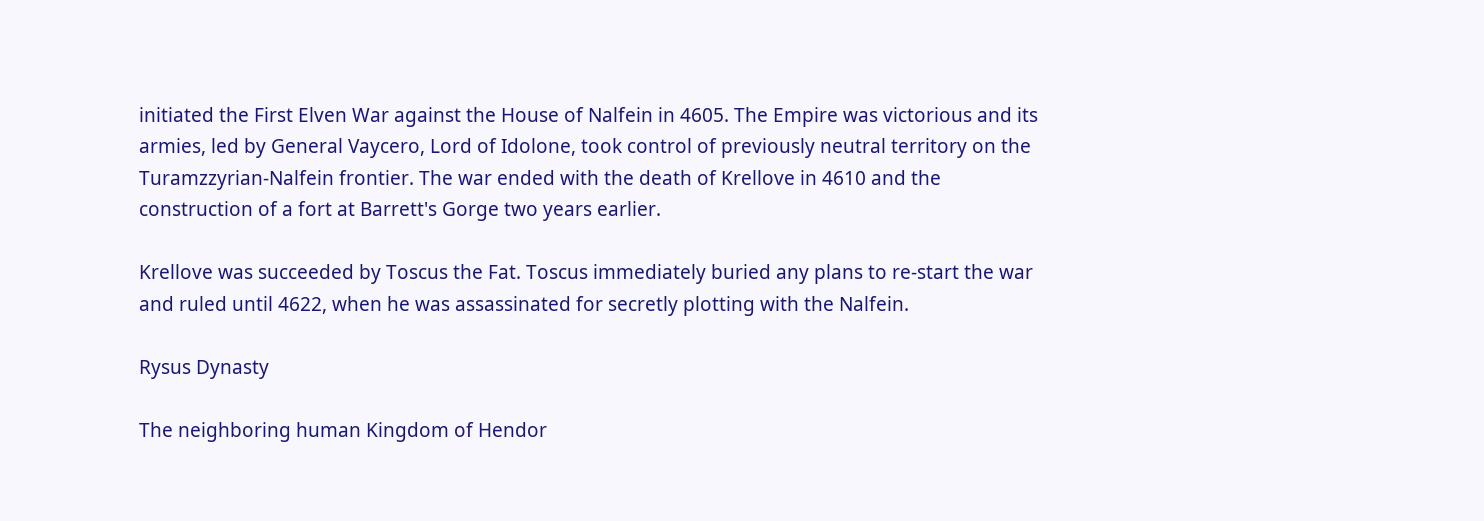initiated the First Elven War against the House of Nalfein in 4605. The Empire was victorious and its armies, led by General Vaycero, Lord of Idolone, took control of previously neutral territory on the Turamzzyrian-Nalfein frontier. The war ended with the death of Krellove in 4610 and the construction of a fort at Barrett's Gorge two years earlier.

Krellove was succeeded by Toscus the Fat. Toscus immediately buried any plans to re-start the war and ruled until 4622, when he was assassinated for secretly plotting with the Nalfein.

Rysus Dynasty

The neighboring human Kingdom of Hendor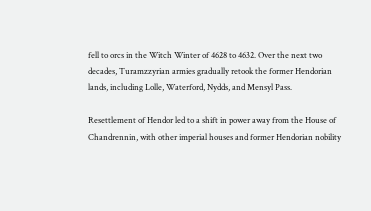fell to orcs in the Witch Winter of 4628 to 4632. Over the next two decades, Turamzzyrian armies gradually retook the former Hendorian lands, including Lolle, Waterford, Nydds, and Mensyl Pass.

Resettlement of Hendor led to a shift in power away from the House of Chandrennin, with other imperial houses and former Hendorian nobility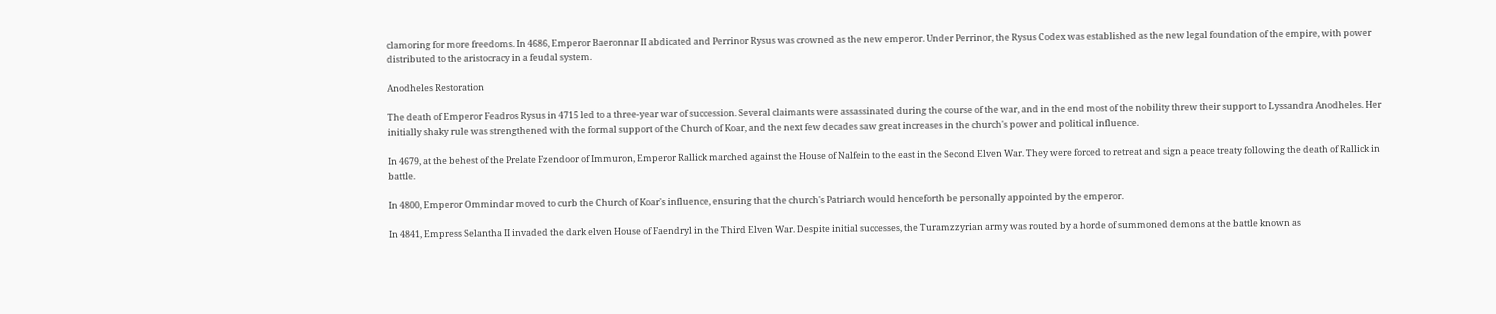clamoring for more freedoms. In 4686, Emperor Baeronnar II abdicated and Perrinor Rysus was crowned as the new emperor. Under Perrinor, the Rysus Codex was established as the new legal foundation of the empire, with power distributed to the aristocracy in a feudal system.

Anodheles Restoration

The death of Emperor Feadros Rysus in 4715 led to a three-year war of succession. Several claimants were assassinated during the course of the war, and in the end most of the nobility threw their support to Lyssandra Anodheles. Her initially shaky rule was strengthened with the formal support of the Church of Koar, and the next few decades saw great increases in the church's power and political influence.

In 4679, at the behest of the Prelate Fzendoor of Immuron, Emperor Rallick marched against the House of Nalfein to the east in the Second Elven War. They were forced to retreat and sign a peace treaty following the death of Rallick in battle.

In 4800, Emperor Ommindar moved to curb the Church of Koar's influence, ensuring that the church's Patriarch would henceforth be personally appointed by the emperor.

In 4841, Empress Selantha II invaded the dark elven House of Faendryl in the Third Elven War. Despite initial successes, the Turamzzyrian army was routed by a horde of summoned demons at the battle known as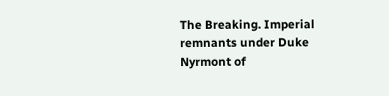The Breaking. Imperial remnants under Duke Nyrmont of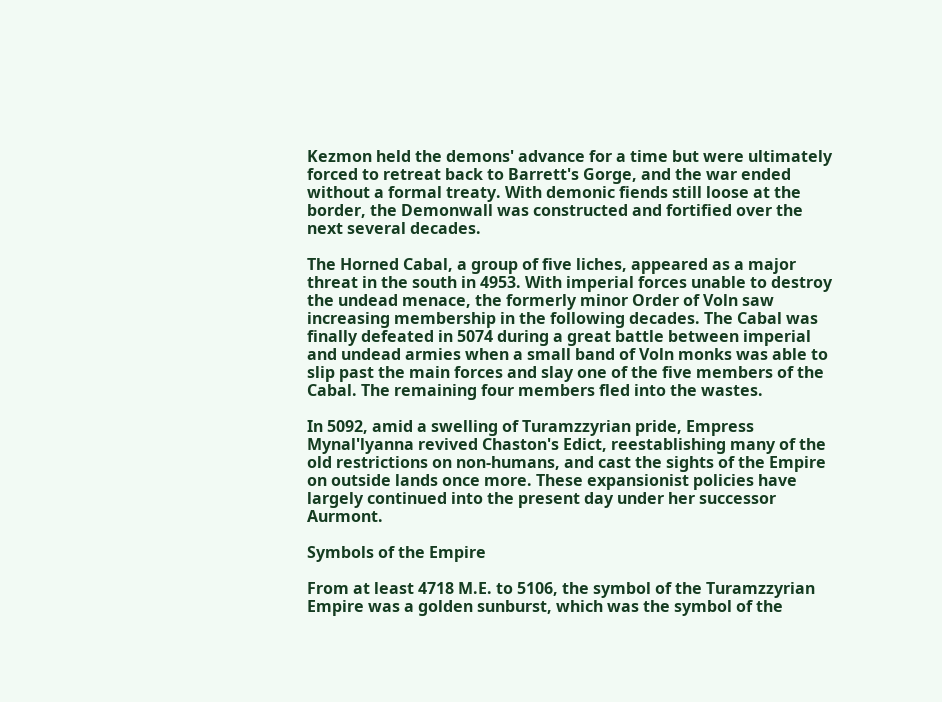Kezmon held the demons' advance for a time but were ultimately forced to retreat back to Barrett's Gorge, and the war ended without a formal treaty. With demonic fiends still loose at the border, the Demonwall was constructed and fortified over the next several decades.

The Horned Cabal, a group of five liches, appeared as a major threat in the south in 4953. With imperial forces unable to destroy the undead menace, the formerly minor Order of Voln saw increasing membership in the following decades. The Cabal was finally defeated in 5074 during a great battle between imperial and undead armies when a small band of Voln monks was able to slip past the main forces and slay one of the five members of the Cabal. The remaining four members fled into the wastes.

In 5092, amid a swelling of Turamzzyrian pride, Empress Mynal'lyanna revived Chaston's Edict, reestablishing many of the old restrictions on non-humans, and cast the sights of the Empire on outside lands once more. These expansionist policies have largely continued into the present day under her successor Aurmont.

Symbols of the Empire

From at least 4718 M.E. to 5106, the symbol of the Turamzzyrian Empire was a golden sunburst, which was the symbol of the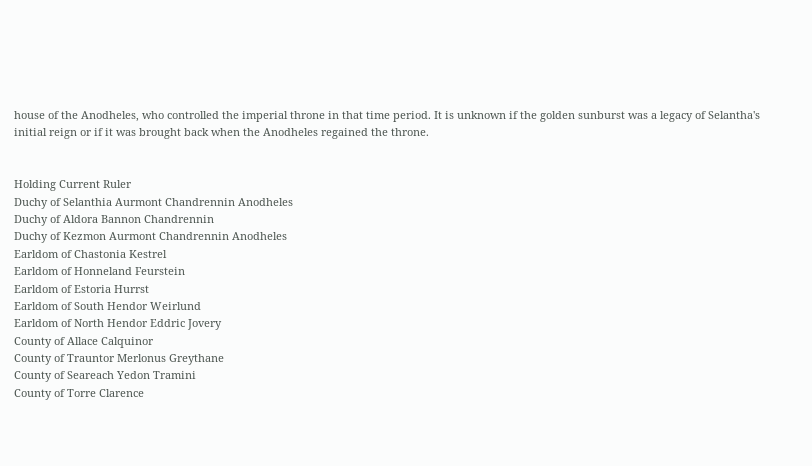house of the Anodheles, who controlled the imperial throne in that time period. It is unknown if the golden sunburst was a legacy of Selantha's initial reign or if it was brought back when the Anodheles regained the throne.


Holding Current Ruler
Duchy of Selanthia Aurmont Chandrennin Anodheles
Duchy of Aldora Bannon Chandrennin
Duchy of Kezmon Aurmont Chandrennin Anodheles
Earldom of Chastonia Kestrel
Earldom of Honneland Feurstein
Earldom of Estoria Hurrst
Earldom of South Hendor Weirlund
Earldom of North Hendor Eddric Jovery
County of Allace Calquinor
County of Trauntor Merlonus Greythane
County of Seareach Yedon Tramini
County of Torre Clarence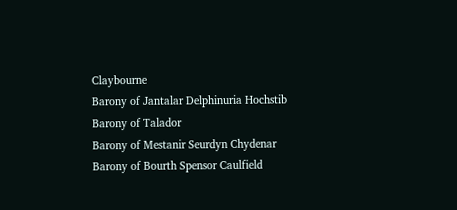Claybourne
Barony of Jantalar Delphinuria Hochstib
Barony of Talador
Barony of Mestanir Seurdyn Chydenar
Barony of Bourth Spensor Caulfield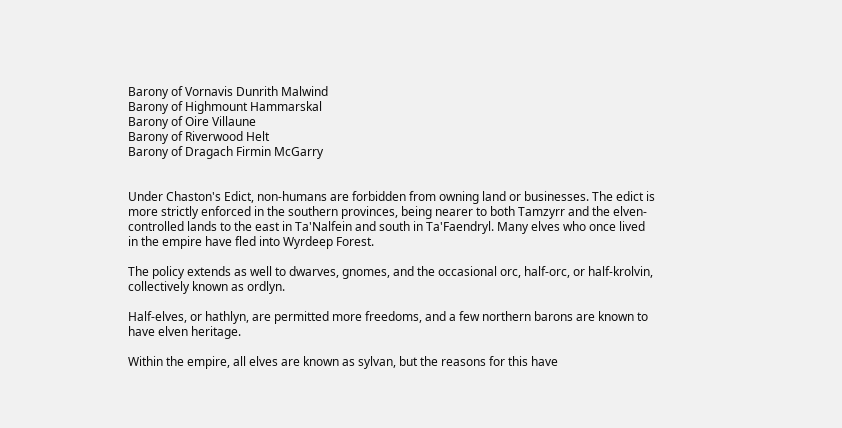Barony of Vornavis Dunrith Malwind
Barony of Highmount Hammarskal
Barony of Oire Villaune
Barony of Riverwood Helt
Barony of Dragach Firmin McGarry


Under Chaston's Edict, non-humans are forbidden from owning land or businesses. The edict is more strictly enforced in the southern provinces, being nearer to both Tamzyrr and the elven-controlled lands to the east in Ta'Nalfein and south in Ta'Faendryl. Many elves who once lived in the empire have fled into Wyrdeep Forest.

The policy extends as well to dwarves, gnomes, and the occasional orc, half-orc, or half-krolvin, collectively known as ordlyn.

Half-elves, or hathlyn, are permitted more freedoms, and a few northern barons are known to have elven heritage.

Within the empire, all elves are known as sylvan, but the reasons for this have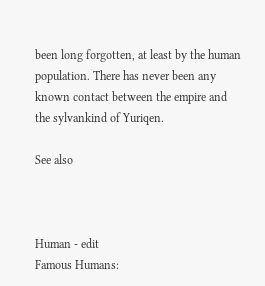been long forgotten, at least by the human population. There has never been any known contact between the empire and the sylvankind of Yuriqen.

See also



Human - edit
Famous Humans: